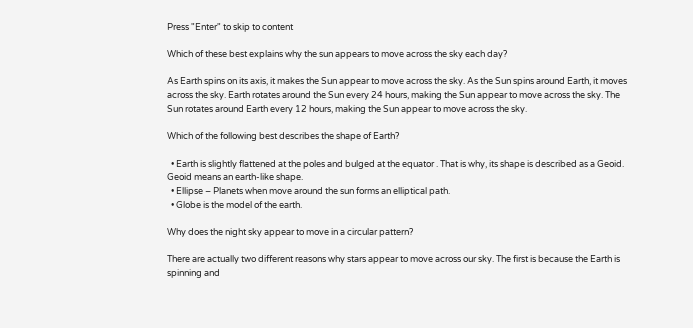Press "Enter" to skip to content

Which of these best explains why the sun appears to move across the sky each day?

As Earth spins on its axis, it makes the Sun appear to move across the sky. As the Sun spins around Earth, it moves across the sky. Earth rotates around the Sun every 24 hours, making the Sun appear to move across the sky. The Sun rotates around Earth every 12 hours, making the Sun appear to move across the sky.

Which of the following best describes the shape of Earth?

  • Earth is slightly flattened at the poles and bulged at the equator . That is why, its shape is described as a Geoid. Geoid means an earth-like shape.
  • Ellipse – Planets when move around the sun forms an elliptical path.
  • Globe is the model of the earth.

Why does the night sky appear to move in a circular pattern?

There are actually two different reasons why stars appear to move across our sky. The first is because the Earth is spinning and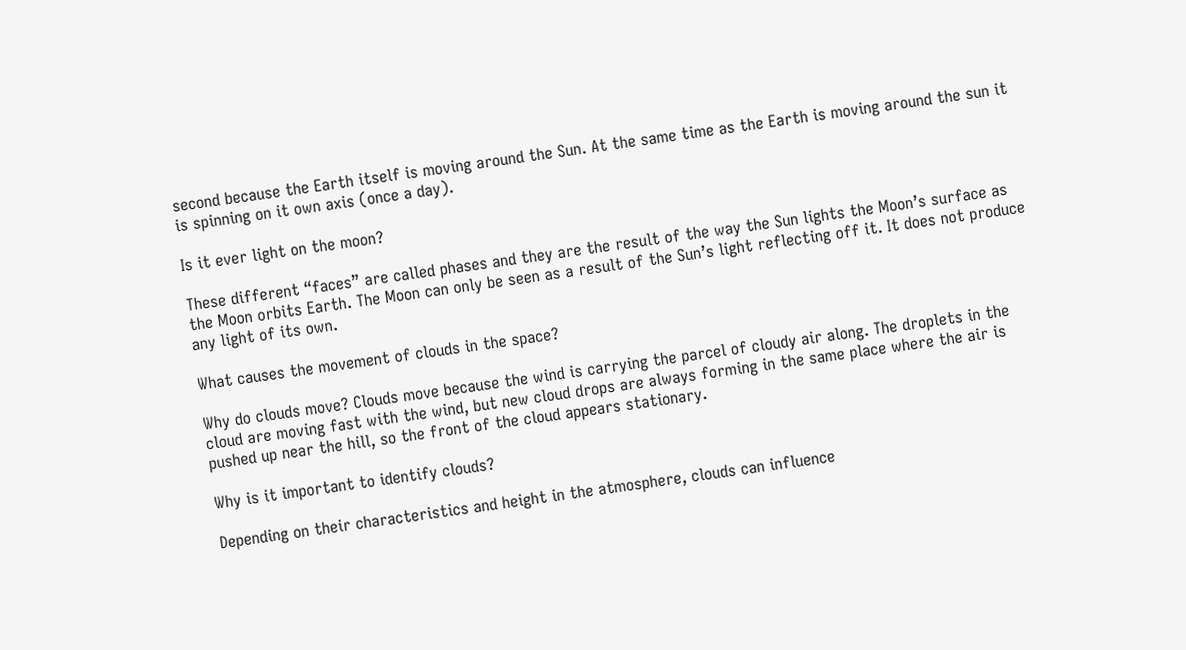second because the Earth itself is moving around the Sun. At the same time as the Earth is moving around the sun it is spinning on it own axis (once a day).

Is it ever light on the moon?

These different “faces” are called phases and they are the result of the way the Sun lights the Moon’s surface as the Moon orbits Earth. The Moon can only be seen as a result of the Sun’s light reflecting off it. It does not produce any light of its own.

What causes the movement of clouds in the space?

Why do clouds move? Clouds move because the wind is carrying the parcel of cloudy air along. The droplets in the cloud are moving fast with the wind, but new cloud drops are always forming in the same place where the air is pushed up near the hill, so the front of the cloud appears stationary.

Why is it important to identify clouds?

Depending on their characteristics and height in the atmosphere, clouds can influence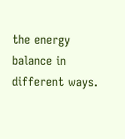the energy balance in different ways.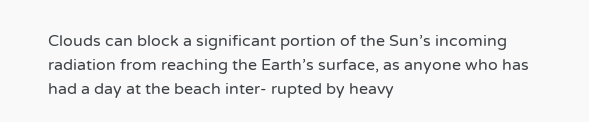Clouds can block a significant portion of the Sun’s incoming radiation from reaching the Earth’s surface, as anyone who has had a day at the beach inter- rupted by heavy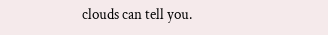clouds can tell you.